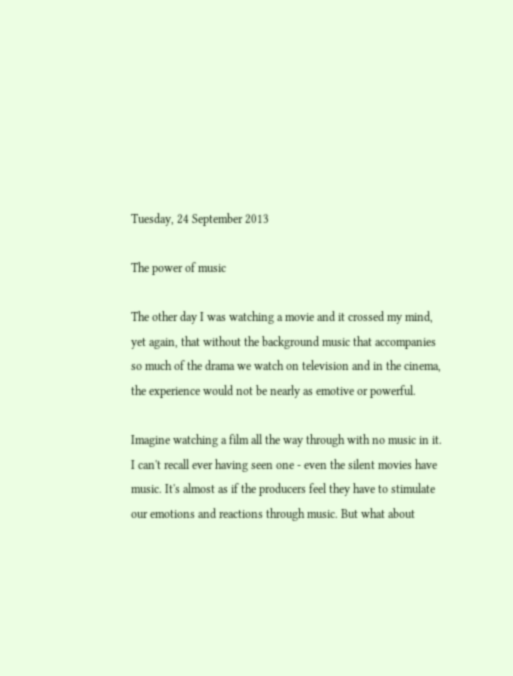Tuesday, 24 September 2013

The power of music

The other day I was watching a movie and it crossed my mind, yet again, that without the background music that accompanies so much of the drama we watch on television and in the cinema, the experience would not be nearly as emotive or powerful.

Imagine watching a film all the way through with no music in it. I can't recall ever having seen one - even the silent movies have music. It's almost as if the producers feel they have to stimulate our emotions and reactions through music. But what about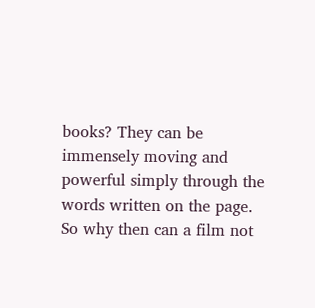books? They can be immensely moving and powerful simply through the words written on the page. So why then can a film not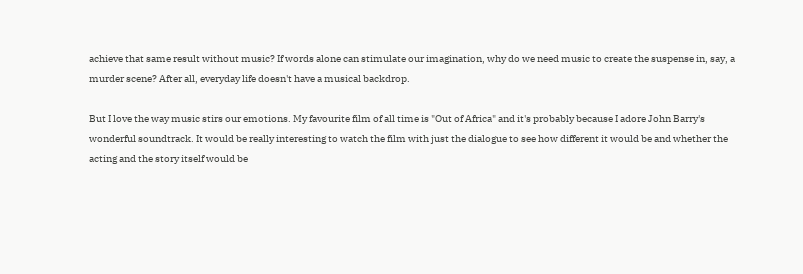achieve that same result without music? If words alone can stimulate our imagination, why do we need music to create the suspense in, say, a murder scene? After all, everyday life doesn't have a musical backdrop.

But I love the way music stirs our emotions. My favourite film of all time is "Out of Africa" and it's probably because I adore John Barry's wonderful soundtrack. It would be really interesting to watch the film with just the dialogue to see how different it would be and whether the acting and the story itself would be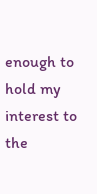enough to hold my interest to the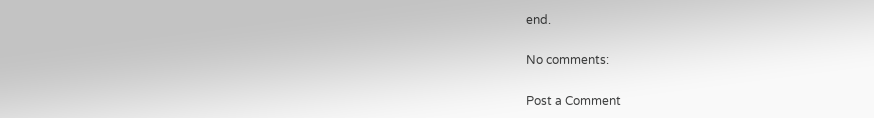end.

No comments:

Post a Comment